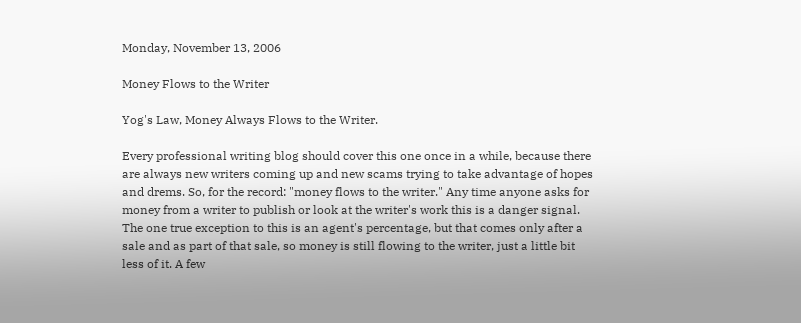Monday, November 13, 2006

Money Flows to the Writer

Yog's Law, Money Always Flows to the Writer.

Every professional writing blog should cover this one once in a while, because there are always new writers coming up and new scams trying to take advantage of hopes and drems. So, for the record: "money flows to the writer." Any time anyone asks for money from a writer to publish or look at the writer's work this is a danger signal. The one true exception to this is an agent's percentage, but that comes only after a sale and as part of that sale, so money is still flowing to the writer, just a little bit less of it. A few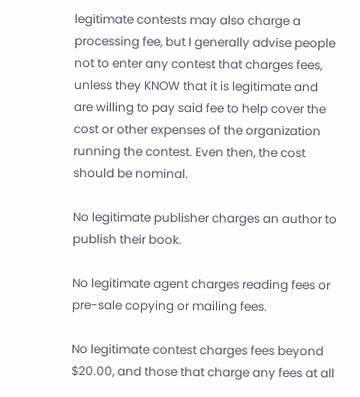legitimate contests may also charge a processing fee, but I generally advise people not to enter any contest that charges fees, unless they KNOW that it is legitimate and are willing to pay said fee to help cover the cost or other expenses of the organization running the contest. Even then, the cost should be nominal.

No legitimate publisher charges an author to publish their book.

No legitimate agent charges reading fees or pre-sale copying or mailing fees.

No legitimate contest charges fees beyond $20.00, and those that charge any fees at all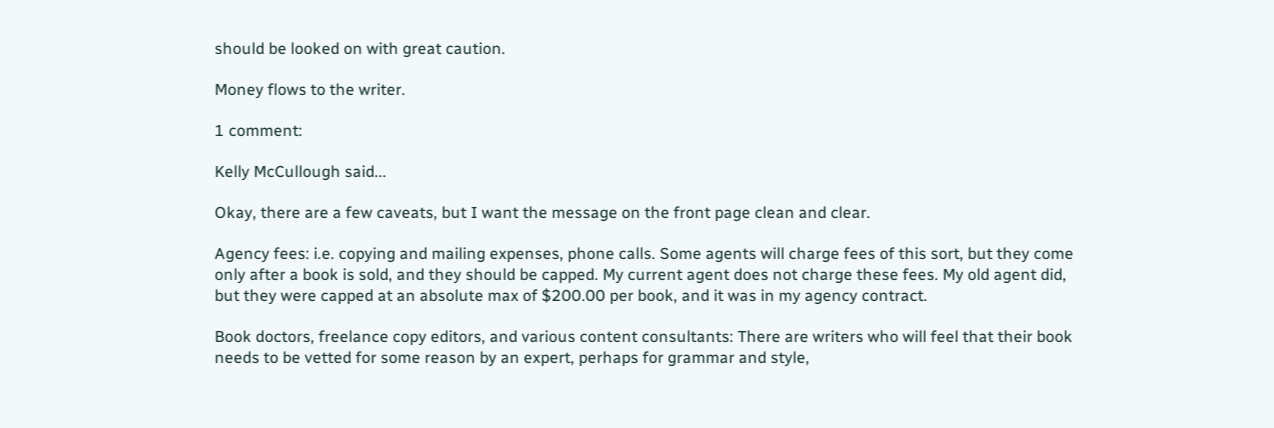should be looked on with great caution.

Money flows to the writer.

1 comment:

Kelly McCullough said...

Okay, there are a few caveats, but I want the message on the front page clean and clear.

Agency fees: i.e. copying and mailing expenses, phone calls. Some agents will charge fees of this sort, but they come only after a book is sold, and they should be capped. My current agent does not charge these fees. My old agent did, but they were capped at an absolute max of $200.00 per book, and it was in my agency contract.

Book doctors, freelance copy editors, and various content consultants: There are writers who will feel that their book needs to be vetted for some reason by an expert, perhaps for grammar and style,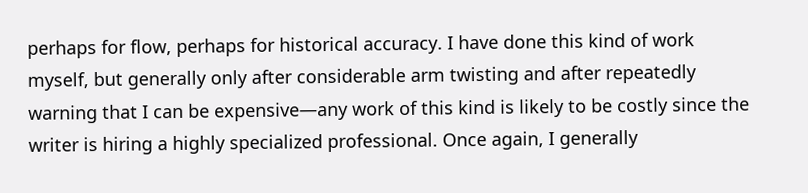perhaps for flow, perhaps for historical accuracy. I have done this kind of work myself, but generally only after considerable arm twisting and after repeatedly warning that I can be expensive—any work of this kind is likely to be costly since the writer is hiring a highly specialized professional. Once again, I generally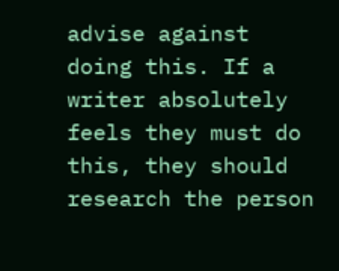advise against doing this. If a writer absolutely feels they must do this, they should research the person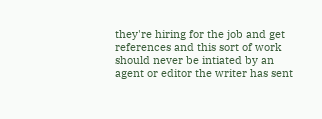they're hiring for the job and get references and this sort of work should never be intiated by an agent or editor the writer has sent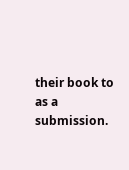their book to as a submission.